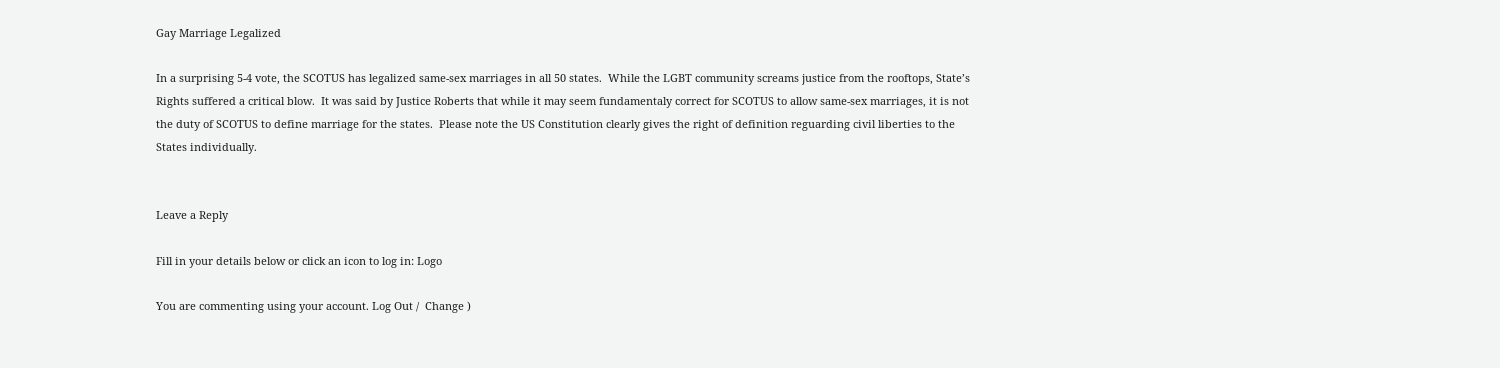Gay Marriage Legalized

In a surprising 5-4 vote, the SCOTUS has legalized same-sex marriages in all 50 states.  While the LGBT community screams justice from the rooftops, State’s Rights suffered a critical blow.  It was said by Justice Roberts that while it may seem fundamentaly correct for SCOTUS to allow same-sex marriages, it is not the duty of SCOTUS to define marriage for the states.  Please note the US Constitution clearly gives the right of definition reguarding civil liberties to the States individually.


Leave a Reply

Fill in your details below or click an icon to log in: Logo

You are commenting using your account. Log Out /  Change )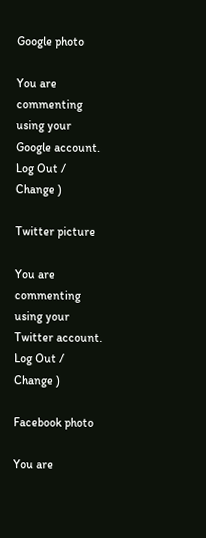Google photo

You are commenting using your Google account. Log Out /  Change )

Twitter picture

You are commenting using your Twitter account. Log Out /  Change )

Facebook photo

You are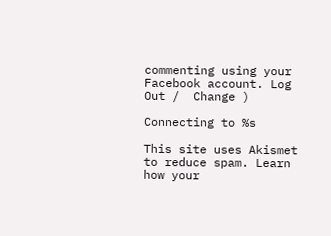commenting using your Facebook account. Log Out /  Change )

Connecting to %s

This site uses Akismet to reduce spam. Learn how your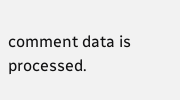comment data is processed.